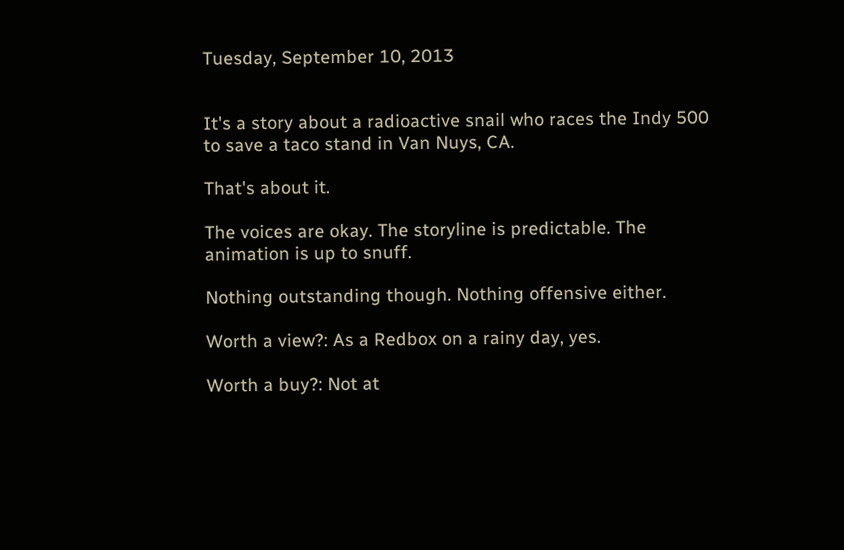Tuesday, September 10, 2013


It's a story about a radioactive snail who races the Indy 500 to save a taco stand in Van Nuys, CA.

That's about it.

The voices are okay. The storyline is predictable. The animation is up to snuff.

Nothing outstanding though. Nothing offensive either.

Worth a view?: As a Redbox on a rainy day, yes.

Worth a buy?: Not at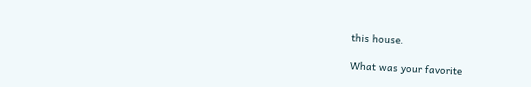this house.

What was your favorite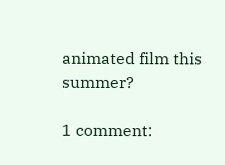animated film this summer?

1 comment: